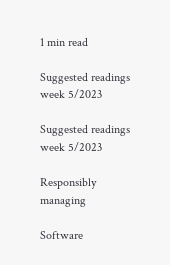1 min read

Suggested readings week 5/2023

Suggested readings week 5/2023

Responsibly managing

Software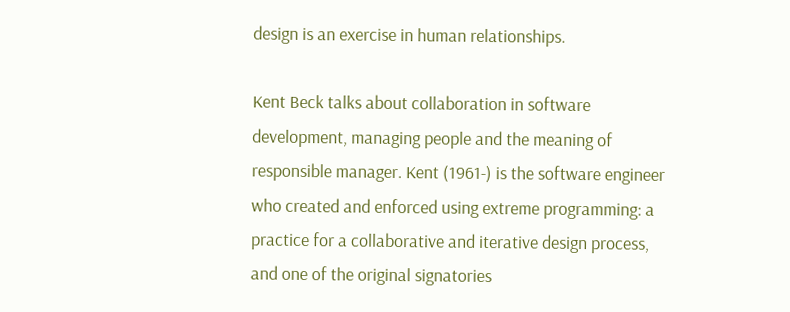design is an exercise in human relationships.

Kent Beck talks about collaboration in software development, managing people and the meaning of responsible manager. Kent (1961-) is the software engineer who created and enforced using extreme programming: a practice for a collaborative and iterative design process, and one of the original signatories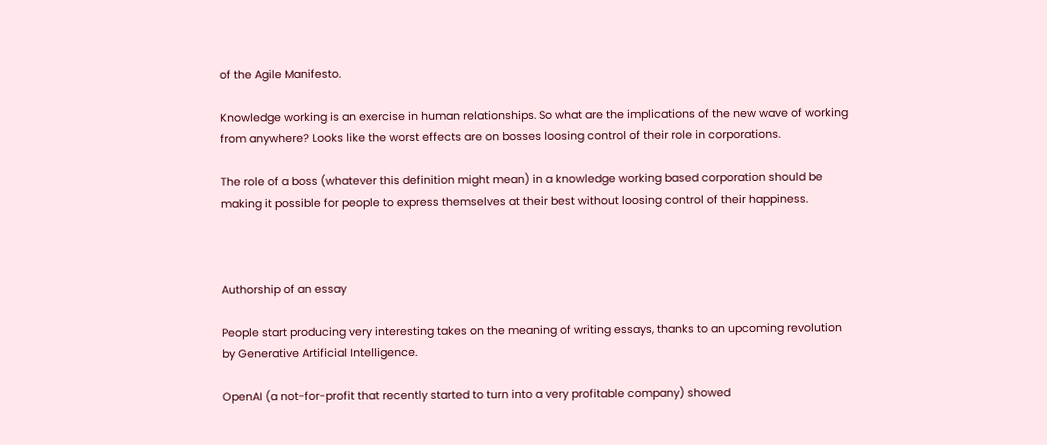of the Agile Manifesto.

Knowledge working is an exercise in human relationships. So what are the implications of the new wave of working from anywhere? Looks like the worst effects are on bosses loosing control of their role in corporations.

The role of a boss (whatever this definition might mean) in a knowledge working based corporation should be making it possible for people to express themselves at their best without loosing control of their happiness.



Authorship of an essay

People start producing very interesting takes on the meaning of writing essays, thanks to an upcoming revolution by Generative Artificial Intelligence.

OpenAI (a not-for-profit that recently started to turn into a very profitable company) showed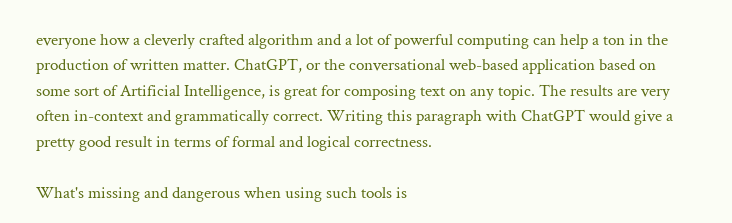everyone how a cleverly crafted algorithm and a lot of powerful computing can help a ton in the production of written matter. ChatGPT, or the conversational web-based application based on some sort of Artificial Intelligence, is great for composing text on any topic. The results are very often in-context and grammatically correct. Writing this paragraph with ChatGPT would give a pretty good result in terms of formal and logical correctness.

What's missing and dangerous when using such tools is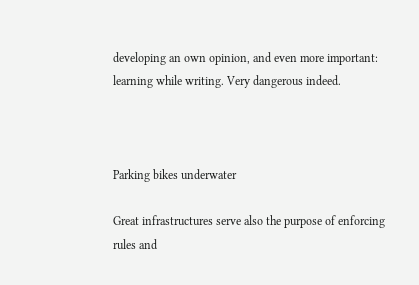developing an own opinion, and even more important: learning while writing. Very dangerous indeed.



Parking bikes underwater

Great infrastructures serve also the purpose of enforcing rules and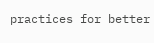practices for better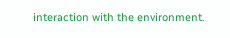interaction with the environment.